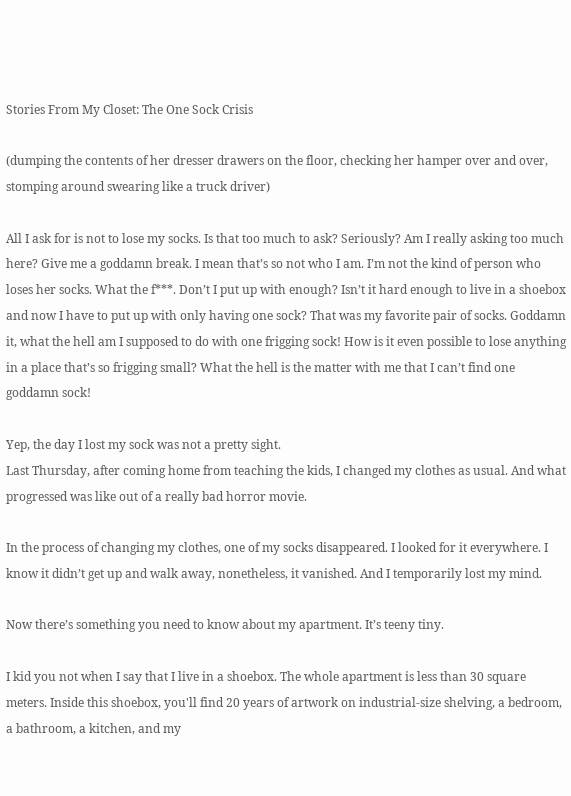Stories From My Closet: The One Sock Crisis

(dumping the contents of her dresser drawers on the floor, checking her hamper over and over, stomping around swearing like a truck driver)

All I ask for is not to lose my socks. Is that too much to ask? Seriously? Am I really asking too much here? Give me a goddamn break. I mean that’s so not who I am. I’m not the kind of person who loses her socks. What the f***. Don’t I put up with enough? Isn’t it hard enough to live in a shoebox and now I have to put up with only having one sock? That was my favorite pair of socks. Goddamn it, what the hell am I supposed to do with one frigging sock! How is it even possible to lose anything in a place that’s so frigging small? What the hell is the matter with me that I can’t find one goddamn sock!

Yep, the day I lost my sock was not a pretty sight.
Last Thursday, after coming home from teaching the kids, I changed my clothes as usual. And what progressed was like out of a really bad horror movie.

In the process of changing my clothes, one of my socks disappeared. I looked for it everywhere. I know it didn’t get up and walk away, nonetheless, it vanished. And I temporarily lost my mind.

Now there’s something you need to know about my apartment. It’s teeny tiny.

I kid you not when I say that I live in a shoebox. The whole apartment is less than 30 square meters. Inside this shoebox, you'll find 20 years of artwork on industrial-size shelving, a bedroom, a bathroom, a kitchen, and my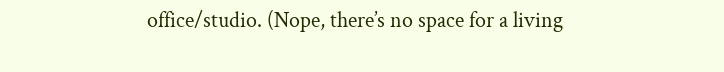office/studio. (Nope, there’s no space for a living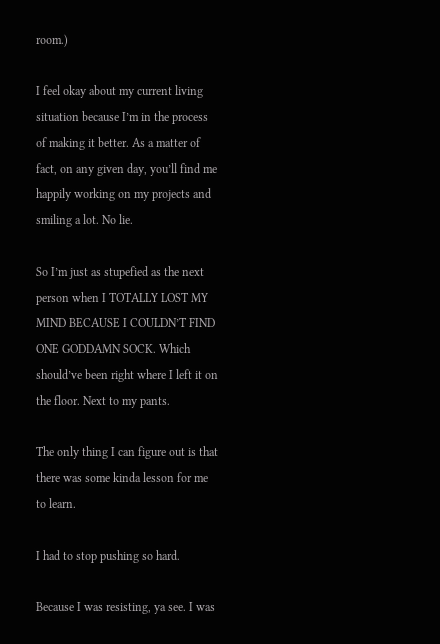room.)

I feel okay about my current living situation because I’m in the process of making it better. As a matter of fact, on any given day, you’ll find me happily working on my projects and smiling a lot. No lie.

So I’m just as stupefied as the next person when I TOTALLY LOST MY MIND BECAUSE I COULDN’T FIND ONE GODDAMN SOCK. Which should’ve been right where I left it on the floor. Next to my pants.

The only thing I can figure out is that there was some kinda lesson for me to learn.

I had to stop pushing so hard.

Because I was resisting, ya see. I was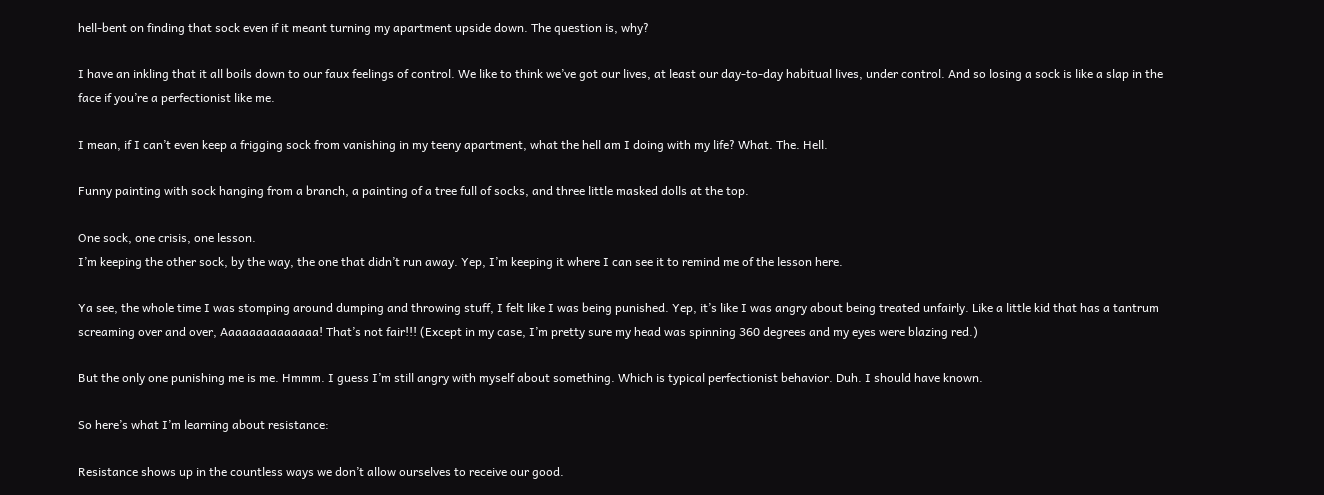hell-bent on finding that sock even if it meant turning my apartment upside down. The question is, why?

I have an inkling that it all boils down to our faux feelings of control. We like to think we’ve got our lives, at least our day-to-day habitual lives, under control. And so losing a sock is like a slap in the face if you’re a perfectionist like me.

I mean, if I can’t even keep a frigging sock from vanishing in my teeny apartment, what the hell am I doing with my life? What. The. Hell.

Funny painting with sock hanging from a branch, a painting of a tree full of socks, and three little masked dolls at the top.

One sock, one crisis, one lesson.
I’m keeping the other sock, by the way, the one that didn’t run away. Yep, I’m keeping it where I can see it to remind me of the lesson here.

Ya see, the whole time I was stomping around dumping and throwing stuff, I felt like I was being punished. Yep, it’s like I was angry about being treated unfairly. Like a little kid that has a tantrum screaming over and over, Aaaaaaaaaaaaaa! That’s not fair!!! (Except in my case, I’m pretty sure my head was spinning 360 degrees and my eyes were blazing red.)

But the only one punishing me is me. Hmmm. I guess I’m still angry with myself about something. Which is typical perfectionist behavior. Duh. I should have known.

So here’s what I’m learning about resistance:

Resistance shows up in the countless ways we don’t allow ourselves to receive our good.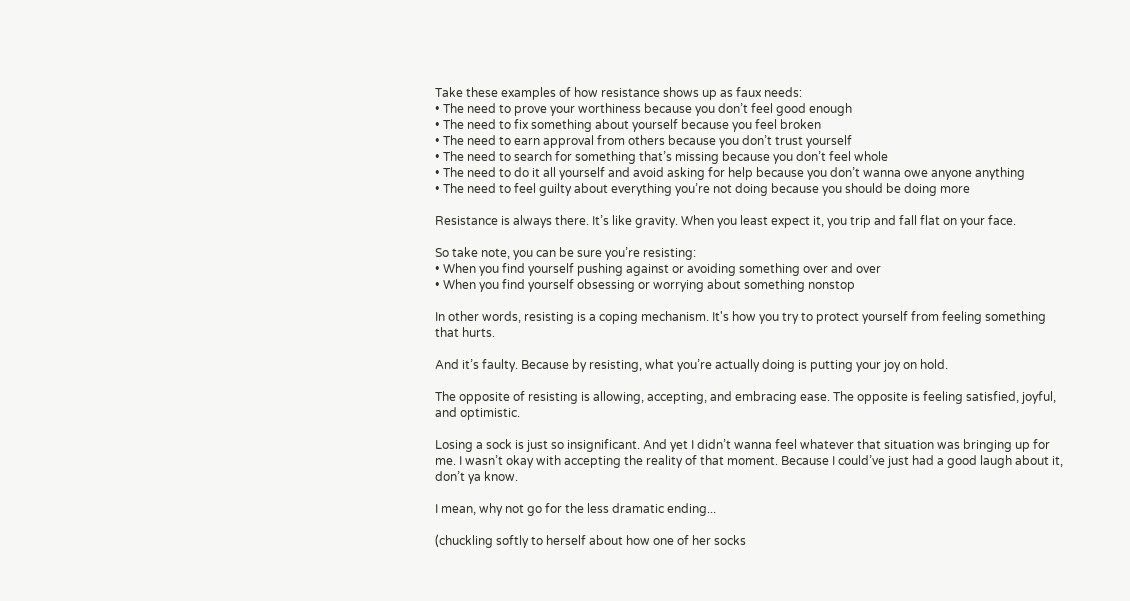Take these examples of how resistance shows up as faux needs:
• The need to prove your worthiness because you don’t feel good enough
• The need to fix something about yourself because you feel broken
• The need to earn approval from others because you don’t trust yourself
• The need to search for something that’s missing because you don’t feel whole
• The need to do it all yourself and avoid asking for help because you don’t wanna owe anyone anything
• The need to feel guilty about everything you’re not doing because you should be doing more

Resistance is always there. It’s like gravity. When you least expect it, you trip and fall flat on your face.

So take note, you can be sure you’re resisting:
• When you find yourself pushing against or avoiding something over and over
• When you find yourself obsessing or worrying about something nonstop

In other words, resisting is a coping mechanism. It's how you try to protect yourself from feeling something that hurts.

And it’s faulty. Because by resisting, what you’re actually doing is putting your joy on hold.

The opposite of resisting is allowing, accepting, and embracing ease. The opposite is feeling satisfied, joyful, and optimistic.

Losing a sock is just so insignificant. And yet I didn’t wanna feel whatever that situation was bringing up for me. I wasn’t okay with accepting the reality of that moment. Because I could’ve just had a good laugh about it, don’t ya know.

I mean, why not go for the less dramatic ending...

(chuckling softly to herself about how one of her socks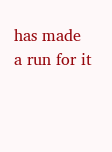has made a run for it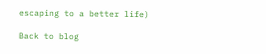escaping to a better life)

Back to blog